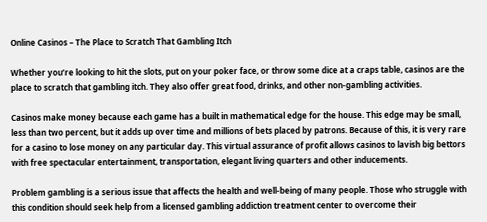Online Casinos – The Place to Scratch That Gambling Itch

Whether you’re looking to hit the slots, put on your poker face, or throw some dice at a craps table, casinos are the place to scratch that gambling itch. They also offer great food, drinks, and other non-gambling activities.

Casinos make money because each game has a built in mathematical edge for the house. This edge may be small, less than two percent, but it adds up over time and millions of bets placed by patrons. Because of this, it is very rare for a casino to lose money on any particular day. This virtual assurance of profit allows casinos to lavish big bettors with free spectacular entertainment, transportation, elegant living quarters and other inducements.

Problem gambling is a serious issue that affects the health and well-being of many people. Those who struggle with this condition should seek help from a licensed gambling addiction treatment center to overcome their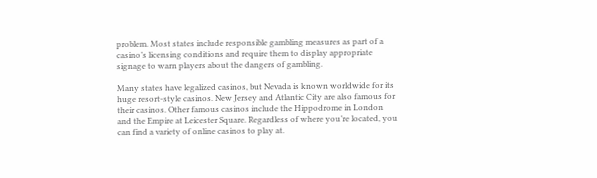problem. Most states include responsible gambling measures as part of a casino’s licensing conditions and require them to display appropriate signage to warn players about the dangers of gambling.

Many states have legalized casinos, but Nevada is known worldwide for its huge resort-style casinos. New Jersey and Atlantic City are also famous for their casinos. Other famous casinos include the Hippodrome in London and the Empire at Leicester Square. Regardless of where you’re located, you can find a variety of online casinos to play at.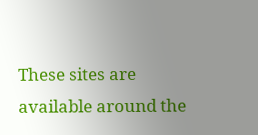These sites are available around the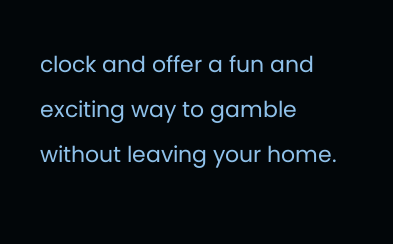clock and offer a fun and exciting way to gamble without leaving your home.